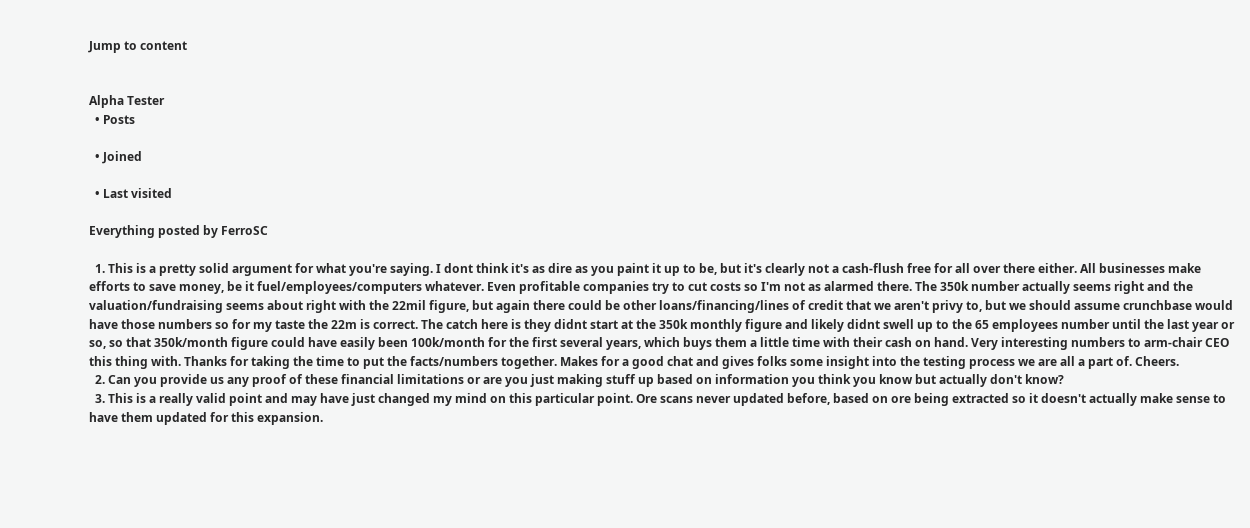Jump to content


Alpha Tester
  • Posts

  • Joined

  • Last visited

Everything posted by FerroSC

  1. This is a pretty solid argument for what you're saying. I dont think it's as dire as you paint it up to be, but it's clearly not a cash-flush free for all over there either. All businesses make efforts to save money, be it fuel/employees/computers whatever. Even profitable companies try to cut costs so I'm not as alarmed there. The 350k number actually seems right and the valuation/fundraising seems about right with the 22mil figure, but again there could be other loans/financing/lines of credit that we aren't privy to, but we should assume crunchbase would have those numbers so for my taste the 22m is correct. The catch here is they didnt start at the 350k monthly figure and likely didnt swell up to the 65 employees number until the last year or so, so that 350k/month figure could have easily been 100k/month for the first several years, which buys them a little time with their cash on hand. Very interesting numbers to arm-chair CEO this thing with. Thanks for taking the time to put the facts/numbers together. Makes for a good chat and gives folks some insight into the testing process we are all a part of. Cheers.
  2. Can you provide us any proof of these financial limitations or are you just making stuff up based on information you think you know but actually don't know?
  3. This is a really valid point and may have just changed my mind on this particular point. Ore scans never updated before, based on ore being extracted so it doesn't actually make sense to have them updated for this expansion.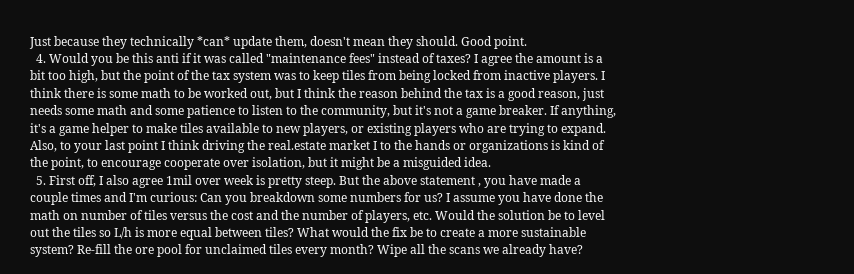Just because they technically *can* update them, doesn't mean they should. Good point.
  4. Would you be this anti if it was called "maintenance fees" instead of taxes? I agree the amount is a bit too high, but the point of the tax system was to keep tiles from being locked from inactive players. I think there is some math to be worked out, but I think the reason behind the tax is a good reason, just needs some math and some patience to listen to the community, but it's not a game breaker. If anything, it's a game helper to make tiles available to new players, or existing players who are trying to expand. Also, to your last point I think driving the real.estate market I to the hands or organizations is kind of the point, to encourage cooperate over isolation, but it might be a misguided idea.
  5. First off, I also agree 1mil over week is pretty steep. But the above statement , you have made a couple times and I'm curious: Can you breakdown some numbers for us? I assume you have done the math on number of tiles versus the cost and the number of players, etc. Would the solution be to level out the tiles so L/h is more equal between tiles? What would the fix be to create a more sustainable system? Re-fill the ore pool for unclaimed tiles every month? Wipe all the scans we already have?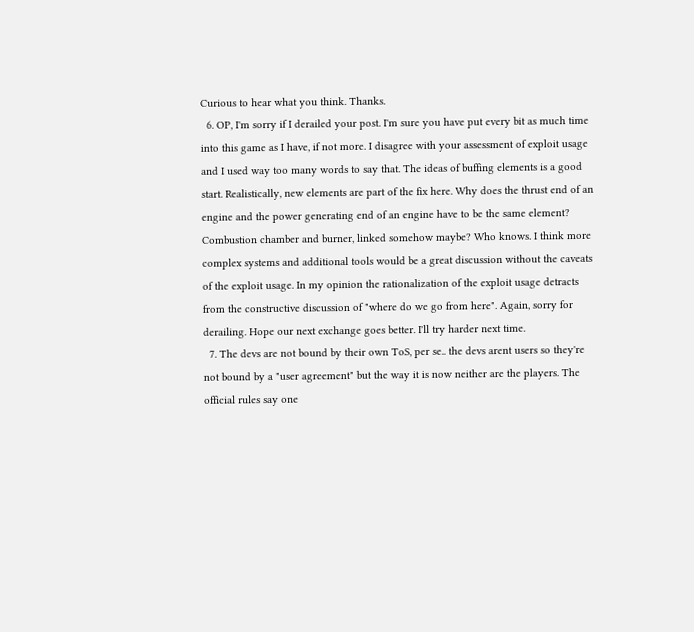Curious to hear what you think. Thanks.
  6. OP, I'm sorry if I derailed your post. I'm sure you have put every bit as much time into this game as I have, if not more. I disagree with your assessment of exploit usage and I used way too many words to say that. The ideas of buffing elements is a good start. Realistically, new elements are part of the fix here. Why does the thrust end of an engine and the power generating end of an engine have to be the same element? Combustion chamber and burner, linked somehow maybe? Who knows. I think more complex systems and additional tools would be a great discussion without the caveats of the exploit usage. In my opinion the rationalization of the exploit usage detracts from the constructive discussion of "where do we go from here". Again, sorry for derailing. Hope our next exchange goes better. I'll try harder next time.
  7. The devs are not bound by their own ToS, per se.. the devs arent users so they're not bound by a "user agreement" but the way it is now neither are the players. The official rules say one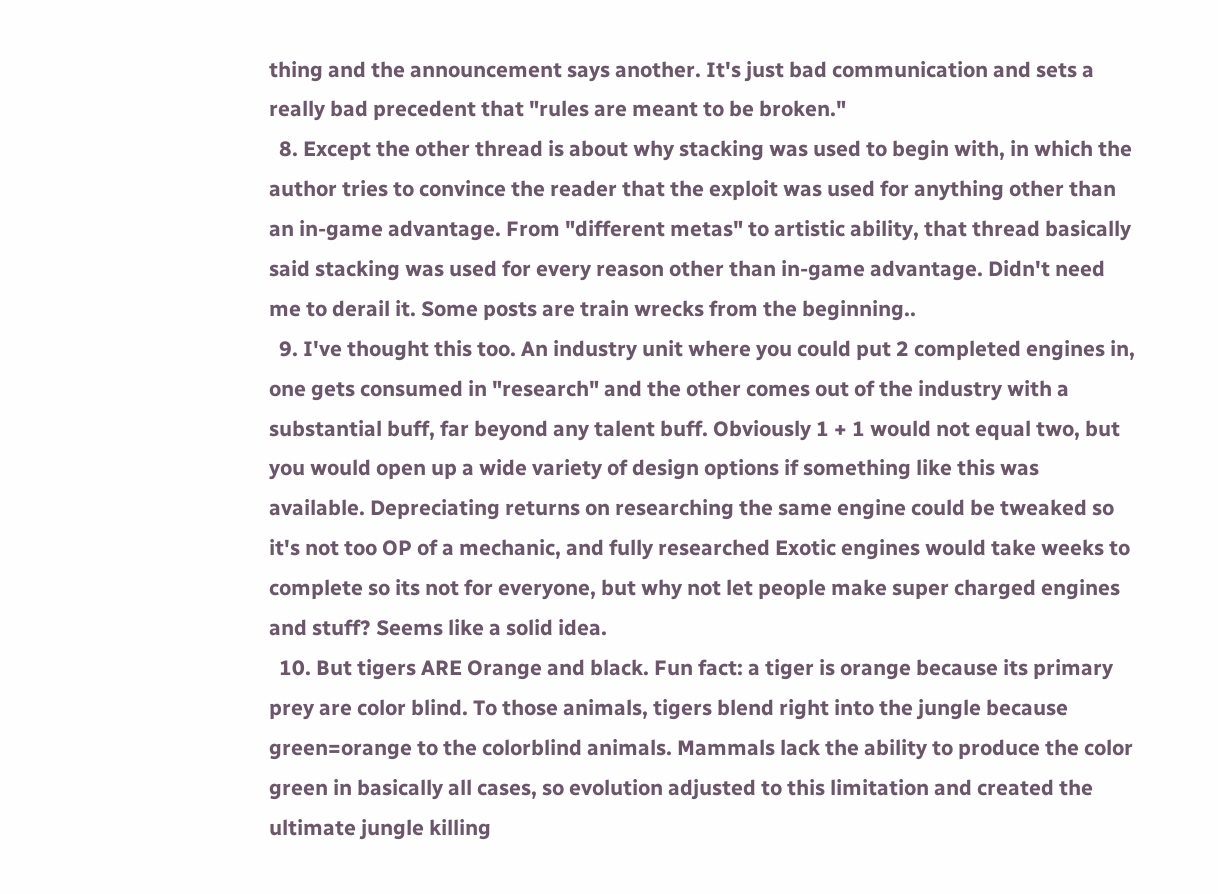thing and the announcement says another. It's just bad communication and sets a really bad precedent that "rules are meant to be broken."
  8. Except the other thread is about why stacking was used to begin with, in which the author tries to convince the reader that the exploit was used for anything other than an in-game advantage. From "different metas" to artistic ability, that thread basically said stacking was used for every reason other than in-game advantage. Didn't need me to derail it. Some posts are train wrecks from the beginning..
  9. I've thought this too. An industry unit where you could put 2 completed engines in, one gets consumed in "research" and the other comes out of the industry with a substantial buff, far beyond any talent buff. Obviously 1 + 1 would not equal two, but you would open up a wide variety of design options if something like this was available. Depreciating returns on researching the same engine could be tweaked so it's not too OP of a mechanic, and fully researched Exotic engines would take weeks to complete so its not for everyone, but why not let people make super charged engines and stuff? Seems like a solid idea.
  10. But tigers ARE Orange and black. Fun fact: a tiger is orange because its primary prey are color blind. To those animals, tigers blend right into the jungle because green=orange to the colorblind animals. Mammals lack the ability to produce the color green in basically all cases, so evolution adjusted to this limitation and created the ultimate jungle killing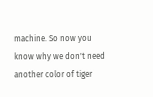machine. So now you know why we don't need another color of tiger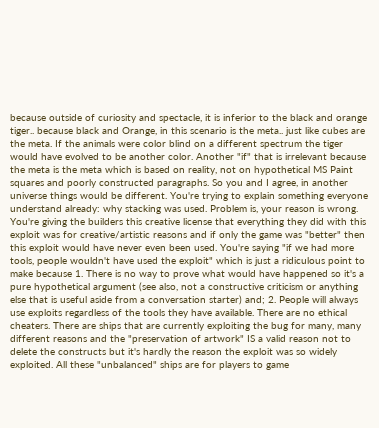because outside of curiosity and spectacle, it is inferior to the black and orange tiger.. because black and Orange, in this scenario is the meta.. just like cubes are the meta. If the animals were color blind on a different spectrum the tiger would have evolved to be another color. Another "if" that is irrelevant because the meta is the meta which is based on reality, not on hypothetical MS Paint squares and poorly constructed paragraphs. So you and I agree, in another universe things would be different. You're trying to explain something everyone understand already: why stacking was used. Problem is, your reason is wrong. You're giving the builders this creative license that everything they did with this exploit was for creative/artistic reasons and if only the game was "better" then this exploit would have never even been used. You're saying "if we had more tools, people wouldn't have used the exploit" which is just a ridiculous point to make because 1. There is no way to prove what would have happened so it's a pure hypothetical argument (see also, not a constructive criticism or anything else that is useful aside from a conversation starter) and; 2. People will always use exploits regardless of the tools they have available. There are no ethical cheaters. There are ships that are currently exploiting the bug for many, many different reasons and the "preservation of artwork" IS a valid reason not to delete the constructs but it's hardly the reason the exploit was so widely exploited. All these "unbalanced" ships are for players to game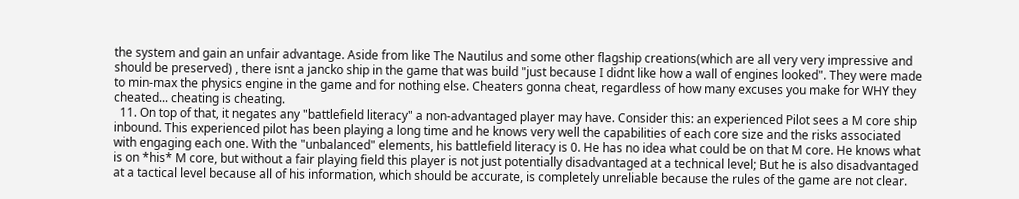the system and gain an unfair advantage. Aside from like The Nautilus and some other flagship creations(which are all very very impressive and should be preserved) , there isnt a jancko ship in the game that was build "just because I didnt like how a wall of engines looked". They were made to min-max the physics engine in the game and for nothing else. Cheaters gonna cheat, regardless of how many excuses you make for WHY they cheated... cheating is cheating.
  11. On top of that, it negates any "battlefield literacy" a non-advantaged player may have. Consider this: an experienced Pilot sees a M core ship inbound. This experienced pilot has been playing a long time and he knows very well the capabilities of each core size and the risks associated with engaging each one. With the "unbalanced" elements, his battlefield literacy is 0. He has no idea what could be on that M core. He knows what is on *his* M core, but without a fair playing field this player is not just potentially disadvantaged at a technical level; But he is also disadvantaged at a tactical level because all of his information, which should be accurate, is completely unreliable because the rules of the game are not clear.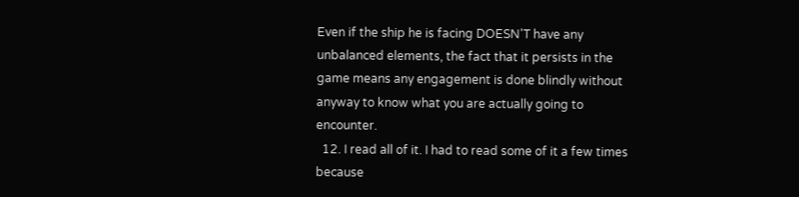Even if the ship he is facing DOESN'T have any unbalanced elements, the fact that it persists in the game means any engagement is done blindly without anyway to know what you are actually going to encounter.
  12. I read all of it. I had to read some of it a few times because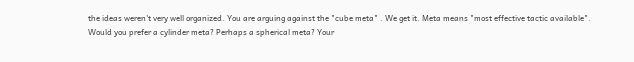the ideas weren't very well organized. You are arguing against the "cube meta" . We get it. Meta means "most effective tactic available". Would you prefer a cylinder meta? Perhaps a spherical meta? Your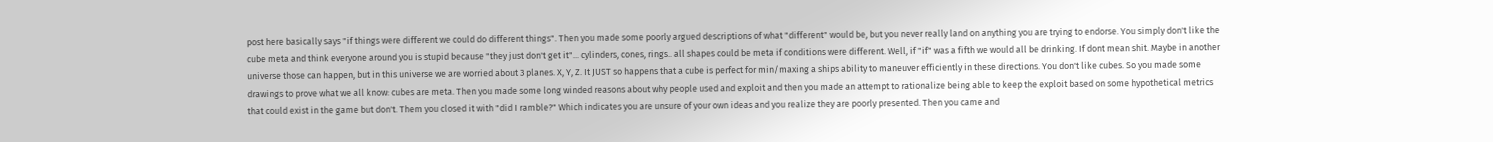post here basically says "if things were different we could do different things". Then you made some poorly argued descriptions of what "different" would be, but you never really land on anything you are trying to endorse. You simply don't like the cube meta and think everyone around you is stupid because "they just don't get it"... cylinders, cones, rings.. all shapes could be meta if conditions were different. Well, if "if" was a fifth we would all be drinking. If dont mean shit. Maybe in another universe those can happen, but in this universe we are worried about 3 planes. X, Y, Z. It JUST so happens that a cube is perfect for min/maxing a ships ability to maneuver efficiently in these directions. You don't like cubes. So you made some drawings to prove what we all know: cubes are meta. Then you made some long winded reasons about why people used and exploit and then you made an attempt to rationalize being able to keep the exploit based on some hypothetical metrics that could exist in the game but don't. Them you closed it with "did I ramble?" Which indicates you are unsure of your own ideas and you realize they are poorly presented. Then you came and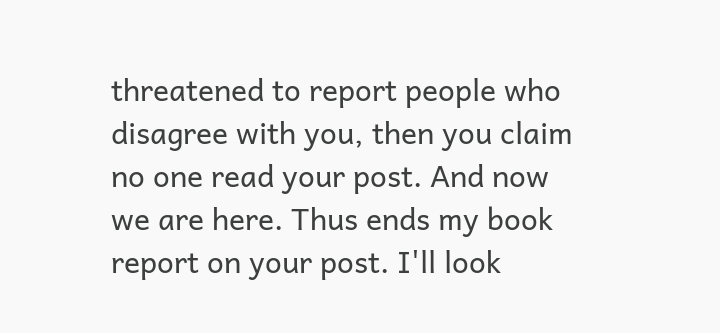threatened to report people who disagree with you, then you claim no one read your post. And now we are here. Thus ends my book report on your post. I'll look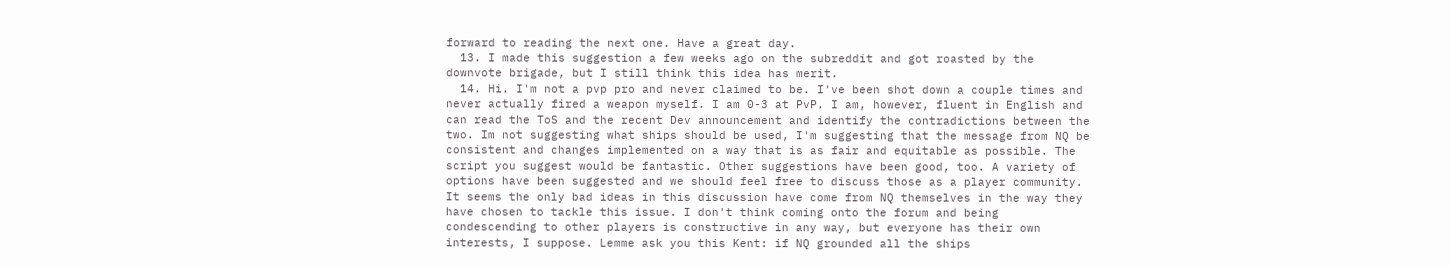forward to reading the next one. Have a great day.
  13. I made this suggestion a few weeks ago on the subreddit and got roasted by the downvote brigade, but I still think this idea has merit.
  14. Hi. I'm not a pvp pro and never claimed to be. I've been shot down a couple times and never actually fired a weapon myself. I am 0-3 at PvP. I am, however, fluent in English and can read the ToS and the recent Dev announcement and identify the contradictions between the two. Im not suggesting what ships should be used, I'm suggesting that the message from NQ be consistent and changes implemented on a way that is as fair and equitable as possible. The script you suggest would be fantastic. Other suggestions have been good, too. A variety of options have been suggested and we should feel free to discuss those as a player community. It seems the only bad ideas in this discussion have come from NQ themselves in the way they have chosen to tackle this issue. I don't think coming onto the forum and being condescending to other players is constructive in any way, but everyone has their own interests, I suppose. Lemme ask you this Kent: if NQ grounded all the ships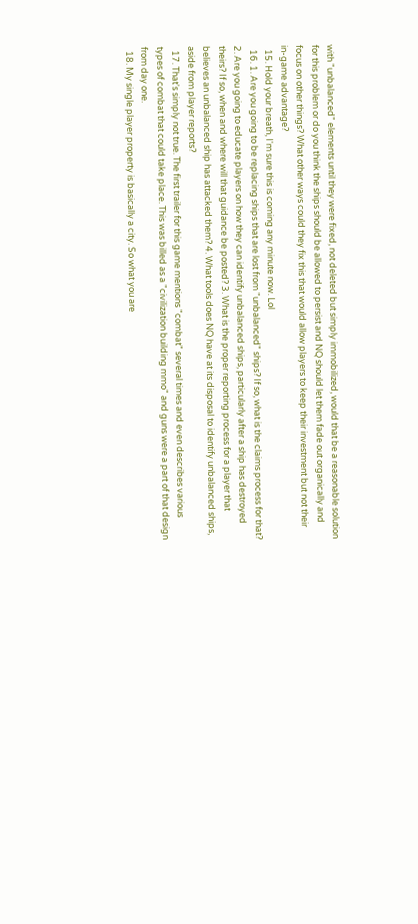with "unbalanced" elements until they were fixed, not deleted but simply immobilized, would that be a reasonable solution for this problem or do you think the ships should be allowed to persist and NQ should let them fade out organically and focus on other things? What other ways could they fix this that would allow players to keep their investment but not their in-game advantage?
  15. Hold your breath, I'm sure this is coming any minute now. Lol
  16. 1. Are you going to be replacing ships that are lost from "unbalanced" ships? If so, what is the claims process for that? 2. Are you going to educate players on how they can identify unbalanced ships, particularly after a ship has destroyed theirs? If so, when and where will that guidance be posted? 3. What is the proper reporting process for a player that believes an unbalanced ship has attacked them? 4. What tools does NQ have at its disposal to identify unbalanced ships, aside from player reports?
  17. That's simply not true. The first trailer for this game mentions "combat" several times and even describes various types of combat that could take place. This was billed as a "civilization building mmo" and guns were a part of that design from day one.
  18. My single player property is basically a city. So what you are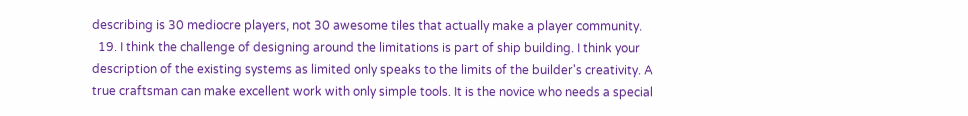describing is 30 mediocre players, not 30 awesome tiles that actually make a player community.
  19. I think the challenge of designing around the limitations is part of ship building. I think your description of the existing systems as limited only speaks to the limits of the builder's creativity. A true craftsman can make excellent work with only simple tools. It is the novice who needs a special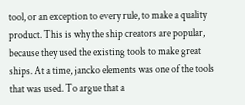tool, or an exception to every rule, to make a quality product. This is why the ship creators are popular, because they used the existing tools to make great ships. At a time, jancko elements was one of the tools that was used. To argue that a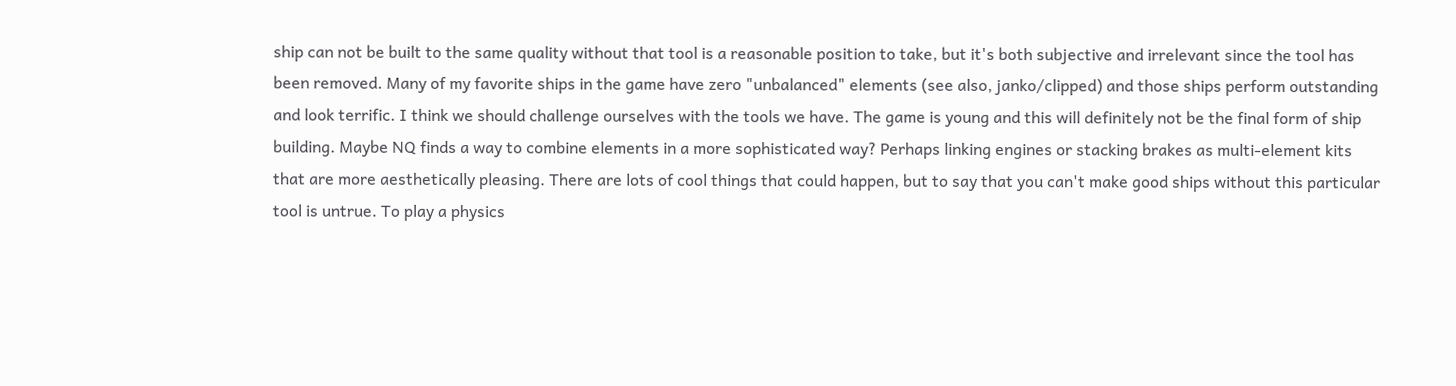ship can not be built to the same quality without that tool is a reasonable position to take, but it's both subjective and irrelevant since the tool has been removed. Many of my favorite ships in the game have zero "unbalanced" elements (see also, janko/clipped) and those ships perform outstanding and look terrific. I think we should challenge ourselves with the tools we have. The game is young and this will definitely not be the final form of ship building. Maybe NQ finds a way to combine elements in a more sophisticated way? Perhaps linking engines or stacking brakes as multi-element kits that are more aesthetically pleasing. There are lots of cool things that could happen, but to say that you can't make good ships without this particular tool is untrue. To play a physics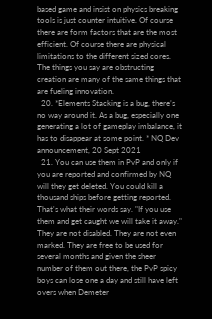based game and insist on physics breaking tools is just counter intuitive. Of course there are form factors that are the most efficient. Of course there are physical limitations to the different sized cores. The things you say are obstructing creation are many of the same things that are fueling innovation.
  20. *Elements Stacking is a bug, there’s no way around it. As a bug, especially one generating a lot of gameplay imbalance, it has to disappear at some point. * NQ Dev announcement, 20 Sept 2021
  21. You can use them in PvP and only if you are reported and confirmed by NQ will they get deleted. You could kill a thousand ships before getting reported. That's what their words say. "If you use them and get caught we will take it away." They are not disabled. They are not even marked. They are free to be used for several months and given the sheer number of them out there, the PvP spicy boys can lose one a day and still have left overs when Demeter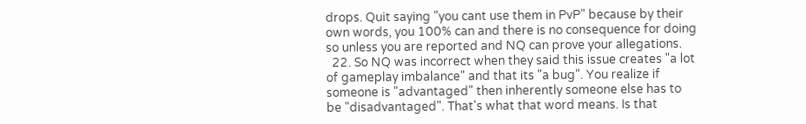drops. Quit saying "you cant use them in PvP" because by their own words, you 100% can and there is no consequence for doing so unless you are reported and NQ can prove your allegations.
  22. So NQ was incorrect when they said this issue creates "a lot of gameplay imbalance" and that its "a bug". You realize if someone is "advantaged" then inherently someone else has to be "disadvantaged". That's what that word means. Is that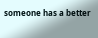someone has a better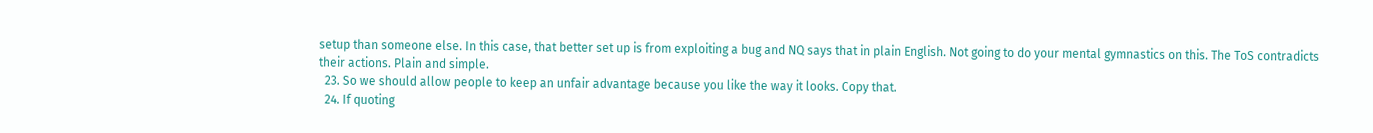setup than someone else. In this case, that better set up is from exploiting a bug and NQ says that in plain English. Not going to do your mental gymnastics on this. The ToS contradicts their actions. Plain and simple.
  23. So we should allow people to keep an unfair advantage because you like the way it looks. Copy that.
  24. If quoting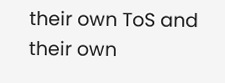their own ToS and their own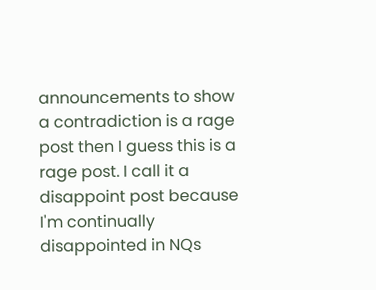announcements to show a contradiction is a rage post then I guess this is a rage post. I call it a disappoint post because I'm continually disappointed in NQs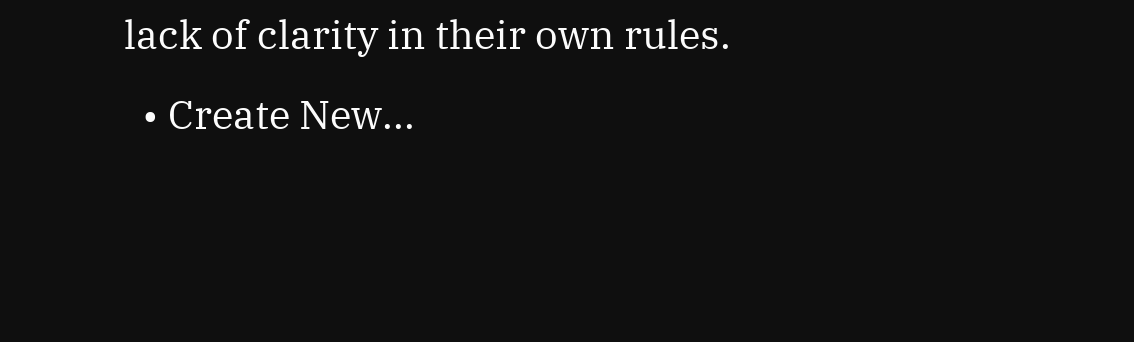lack of clarity in their own rules.
  • Create New...